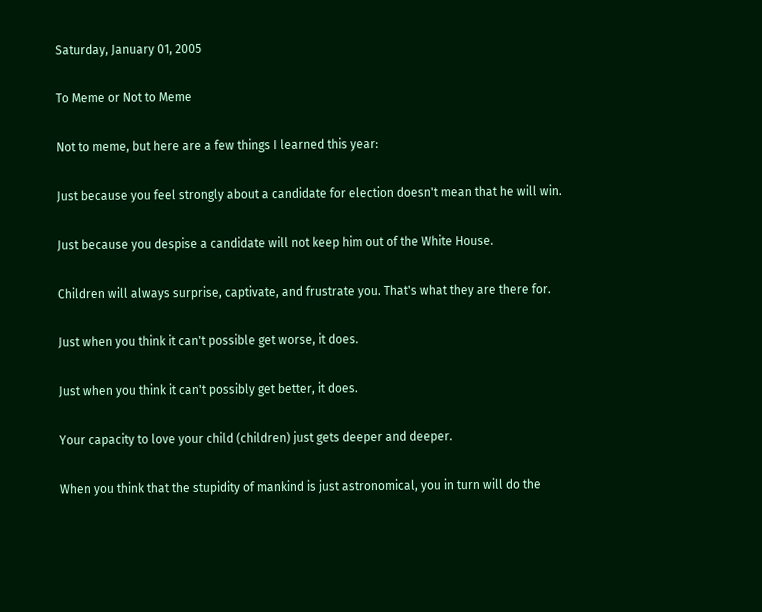Saturday, January 01, 2005

To Meme or Not to Meme

Not to meme, but here are a few things I learned this year:

Just because you feel strongly about a candidate for election doesn't mean that he will win.

Just because you despise a candidate will not keep him out of the White House.

Children will always surprise, captivate, and frustrate you. That's what they are there for.

Just when you think it can't possible get worse, it does.

Just when you think it can't possibly get better, it does.

Your capacity to love your child (children) just gets deeper and deeper.

When you think that the stupidity of mankind is just astronomical, you in turn will do the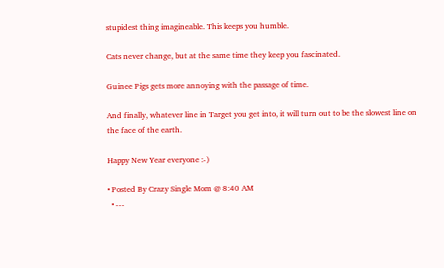stupidest thing imagineable. This keeps you humble.

Cats never change, but at the same time they keep you fascinated.

Guinee Pigs gets more annoying with the passage of time.

And finally, whatever line in Target you get into, it will turn out to be the slowest line on the face of the earth.

Happy New Year everyone :-)

• Posted By Crazy Single Mom @ 8:40 AM
  • ---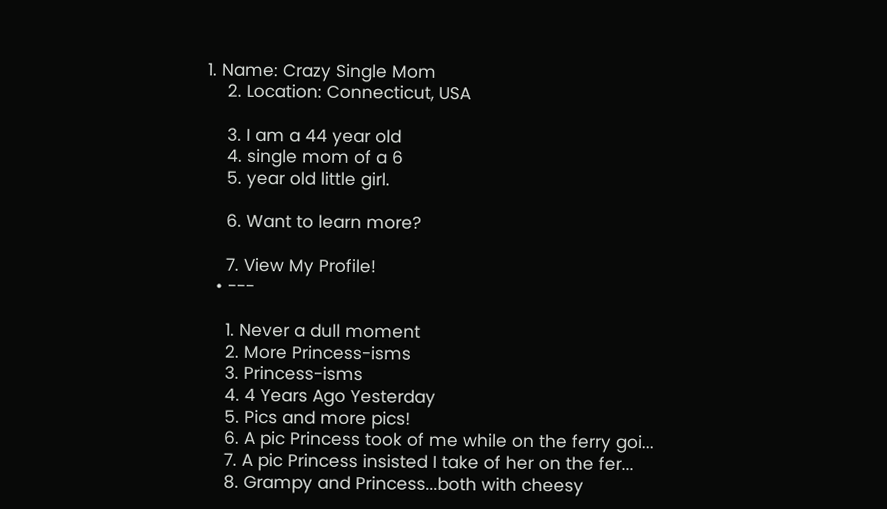1. Name: Crazy Single Mom
    2. Location: Connecticut, USA

    3. I am a 44 year old
    4. single mom of a 6
    5. year old little girl.

    6. Want to learn more?

    7. View My Profile!
  • ---

    1. Never a dull moment
    2. More Princess-isms
    3. Princess-isms
    4. 4 Years Ago Yesterday
    5. Pics and more pics!
    6. A pic Princess took of me while on the ferry goi...
    7. A pic Princess insisted I take of her on the fer...
    8. Grampy and Princess...both with cheesy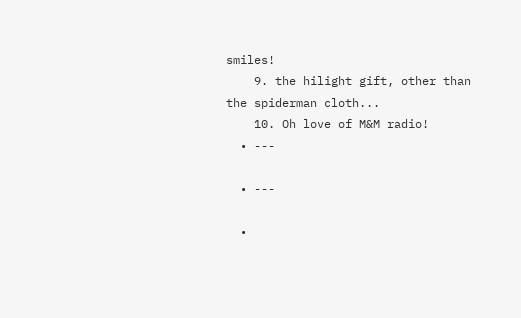smiles!
    9. the hilight gift, other than the spiderman cloth...
    10. Oh love of M&M radio!
  • ---

  • ---

  •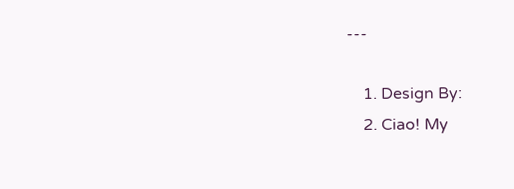---

    1. Design By:
    2. Ciao! My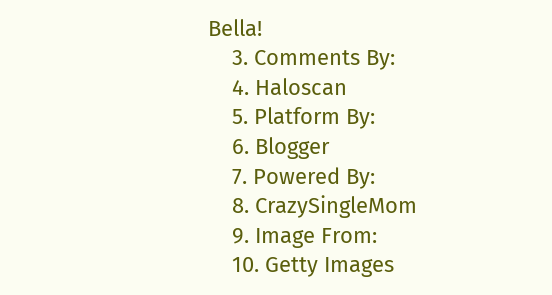Bella!
    3. Comments By:
    4. Haloscan
    5. Platform By:
    6. Blogger
    7. Powered By:
    8. CrazySingleMom
    9. Image From:
    10. Getty Images